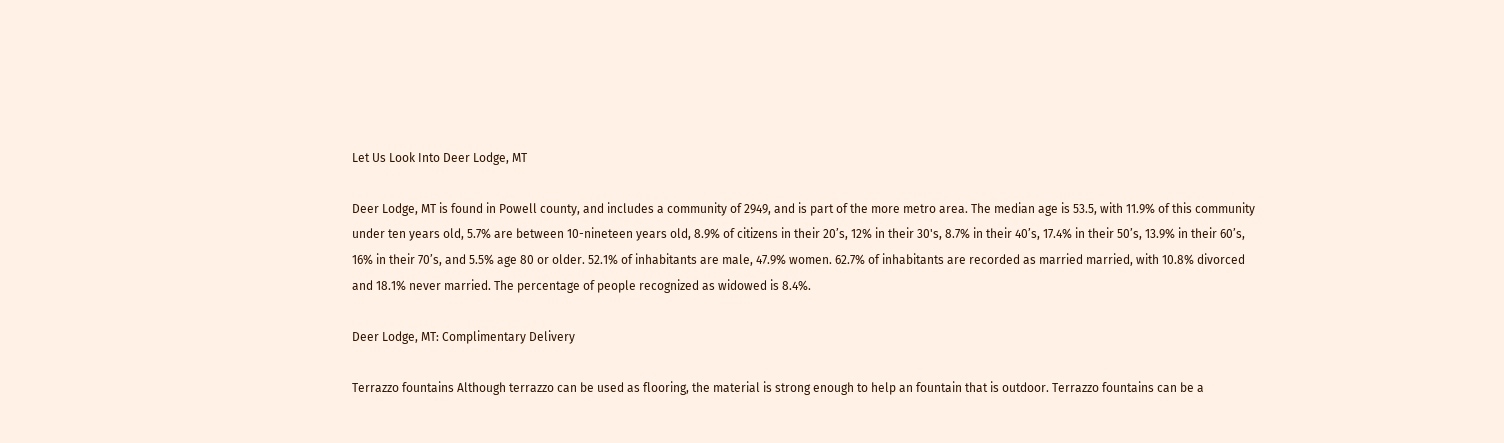Let Us Look Into Deer Lodge, MT

Deer Lodge, MT is found in Powell county, and includes a community of 2949, and is part of the more metro area. The median age is 53.5, with 11.9% of this community under ten years old, 5.7% are between 10-nineteen years old, 8.9% of citizens in their 20’s, 12% in their 30's, 8.7% in their 40’s, 17.4% in their 50’s, 13.9% in their 60’s, 16% in their 70’s, and 5.5% age 80 or older. 52.1% of inhabitants are male, 47.9% women. 62.7% of inhabitants are recorded as married married, with 10.8% divorced and 18.1% never married. The percentage of people recognized as widowed is 8.4%.

Deer Lodge, MT: Complimentary Delivery

Terrazzo fountains Although terrazzo can be used as flooring, the material is strong enough to help an fountain that is outdoor. Terrazzo fountains can be a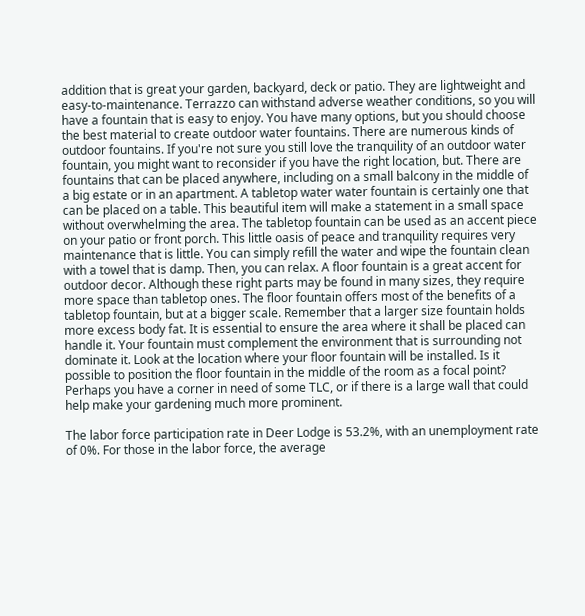addition that is great your garden, backyard, deck or patio. They are lightweight and easy-to-maintenance. Terrazzo can withstand adverse weather conditions, so you will have a fountain that is easy to enjoy. You have many options, but you should choose the best material to create outdoor water fountains. There are numerous kinds of outdoor fountains. If you're not sure you still love the tranquility of an outdoor water fountain, you might want to reconsider if you have the right location, but. There are fountains that can be placed anywhere, including on a small balcony in the middle of a big estate or in an apartment. A tabletop water water fountain is certainly one that can be placed on a table. This beautiful item will make a statement in a small space without overwhelming the area. The tabletop fountain can be used as an accent piece on your patio or front porch. This little oasis of peace and tranquility requires very maintenance that is little. You can simply refill the water and wipe the fountain clean with a towel that is damp. Then, you can relax. A floor fountain is a great accent for outdoor decor. Although these right parts may be found in many sizes, they require more space than tabletop ones. The floor fountain offers most of the benefits of a tabletop fountain, but at a bigger scale. Remember that a larger size fountain holds more excess body fat. It is essential to ensure the area where it shall be placed can handle it. Your fountain must complement the environment that is surrounding not dominate it. Look at the location where your floor fountain will be installed. Is it possible to position the floor fountain in the middle of the room as a focal point? Perhaps you have a corner in need of some TLC, or if there is a large wall that could help make your gardening much more prominent.

The labor force participation rate in Deer Lodge is 53.2%, with an unemployment rate of 0%. For those in the labor force, the average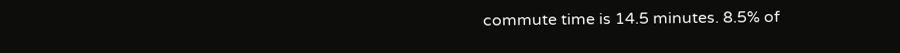commute time is 14.5 minutes. 8.5% of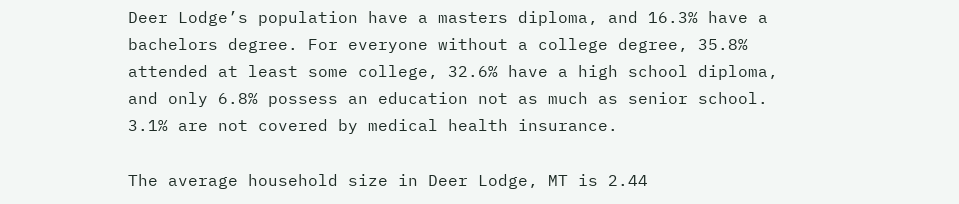Deer Lodge’s population have a masters diploma, and 16.3% have a bachelors degree. For everyone without a college degree, 35.8% attended at least some college, 32.6% have a high school diploma, and only 6.8% possess an education not as much as senior school. 3.1% are not covered by medical health insurance.

The average household size in Deer Lodge, MT is 2.44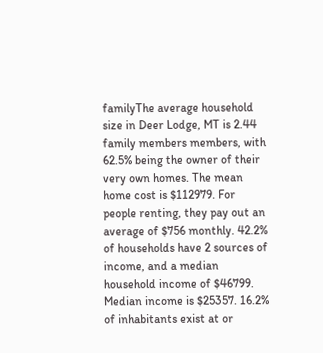familyThe average household size in Deer Lodge, MT is 2.44 family members members, with 62.5% being the owner of their very own homes. The mean home cost is $112979. For people renting, they pay out an average of $756 monthly. 42.2% of households have 2 sources of income, and a median household income of $46799. Median income is $25357. 16.2% of inhabitants exist at or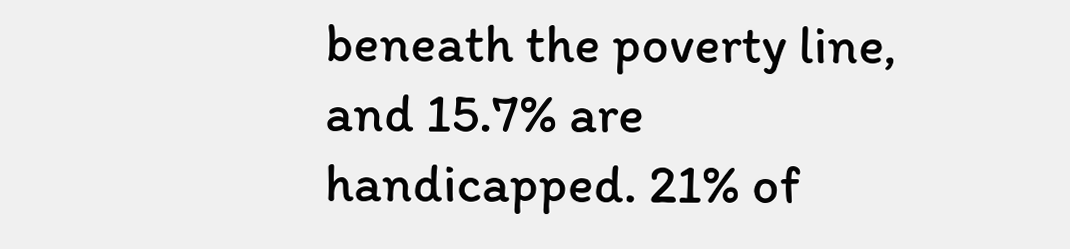beneath the poverty line, and 15.7% are handicapped. 21% of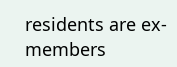residents are ex-members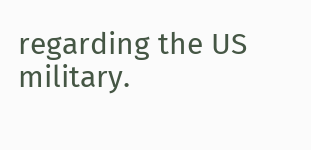regarding the US military.